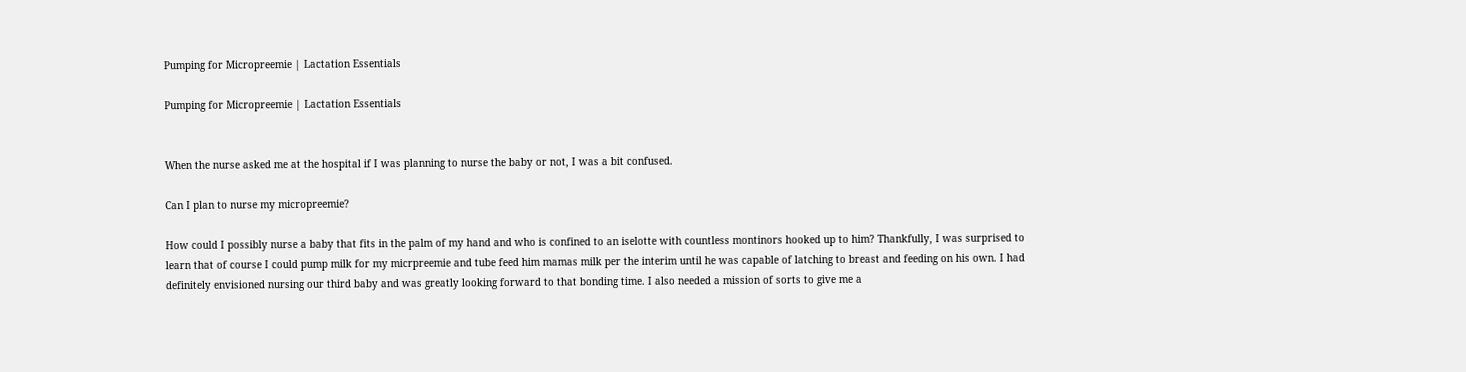Pumping for Micropreemie | Lactation Essentials

Pumping for Micropreemie | Lactation Essentials


When the nurse asked me at the hospital if I was planning to nurse the baby or not, I was a bit confused.

Can I plan to nurse my micropreemie?

How could I possibly nurse a baby that fits in the palm of my hand and who is confined to an iselotte with countless montinors hooked up to him? Thankfully, I was surprised to learn that of course I could pump milk for my micrpreemie and tube feed him mamas milk per the interim until he was capable of latching to breast and feeding on his own. I had definitely envisioned nursing our third baby and was greatly looking forward to that bonding time. I also needed a mission of sorts to give me a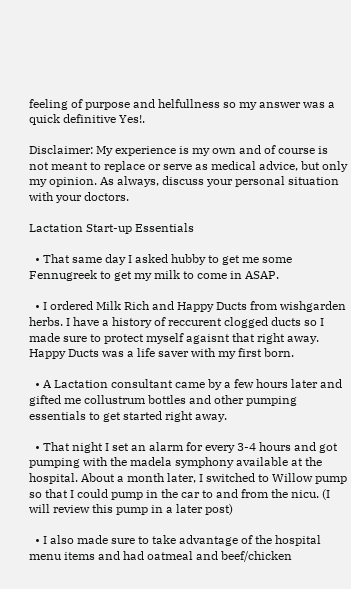feeling of purpose and helfullness so my answer was a quick definitive Yes!.

Disclaimer: My experience is my own and of course is not meant to replace or serve as medical advice, but only my opinion. As always, discuss your personal situation with your doctors.

Lactation Start-up Essentials

  • That same day I asked hubby to get me some Fennugreek to get my milk to come in ASAP.

  • I ordered Milk Rich and Happy Ducts from wishgarden herbs. I have a history of reccurent clogged ducts so I made sure to protect myself agaisnt that right away. Happy Ducts was a life saver with my first born.

  • A Lactation consultant came by a few hours later and gifted me collustrum bottles and other pumping essentials to get started right away.

  • That night I set an alarm for every 3-4 hours and got pumping with the madela symphony available at the hospital. About a month later, I switched to Willow pump so that I could pump in the car to and from the nicu. (I will review this pump in a later post)

  • I also made sure to take advantage of the hospital menu items and had oatmeal and beef/chicken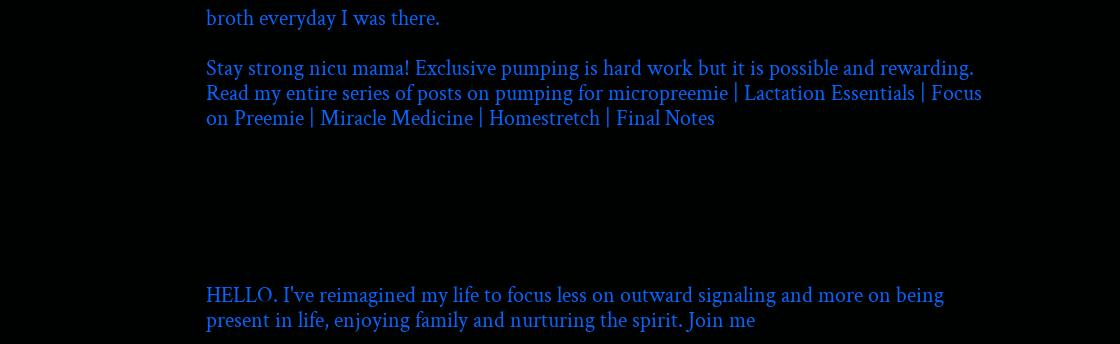broth everyday I was there.

Stay strong nicu mama! Exclusive pumping is hard work but it is possible and rewarding. Read my entire series of posts on pumping for micropreemie | Lactation Essentials | Focus on Preemie | Miracle Medicine | Homestretch | Final Notes






HELLO. I've reimagined my life to focus less on outward signaling and more on being present in life, enjoying family and nurturing the spirit. Join me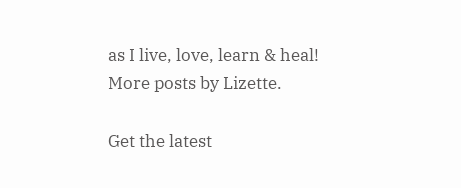as I live, love, learn & heal!
More posts by Lizette.

Get the latest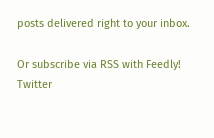posts delivered right to your inbox.

Or subscribe via RSS with Feedly!
Twitter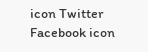icon Twitter Facebook icon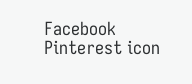Facebook Pinterest icon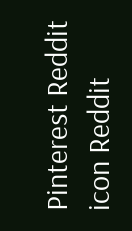Pinterest Reddit icon Reddit